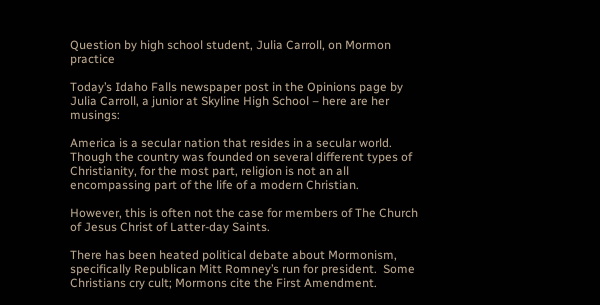Question by high school student, Julia Carroll, on Mormon practice

Today’s Idaho Falls newspaper post in the Opinions page by Julia Carroll, a junior at Skyline High School – here are her musings:

America is a secular nation that resides in a secular world.  Though the country was founded on several different types of Christianity, for the most part, religion is not an all encompassing part of the life of a modern Christian.

However, this is often not the case for members of The Church of Jesus Christ of Latter-day Saints.

There has been heated political debate about Mormonism, specifically Republican Mitt Romney’s run for president.  Some Christians cry cult; Mormons cite the First Amendment.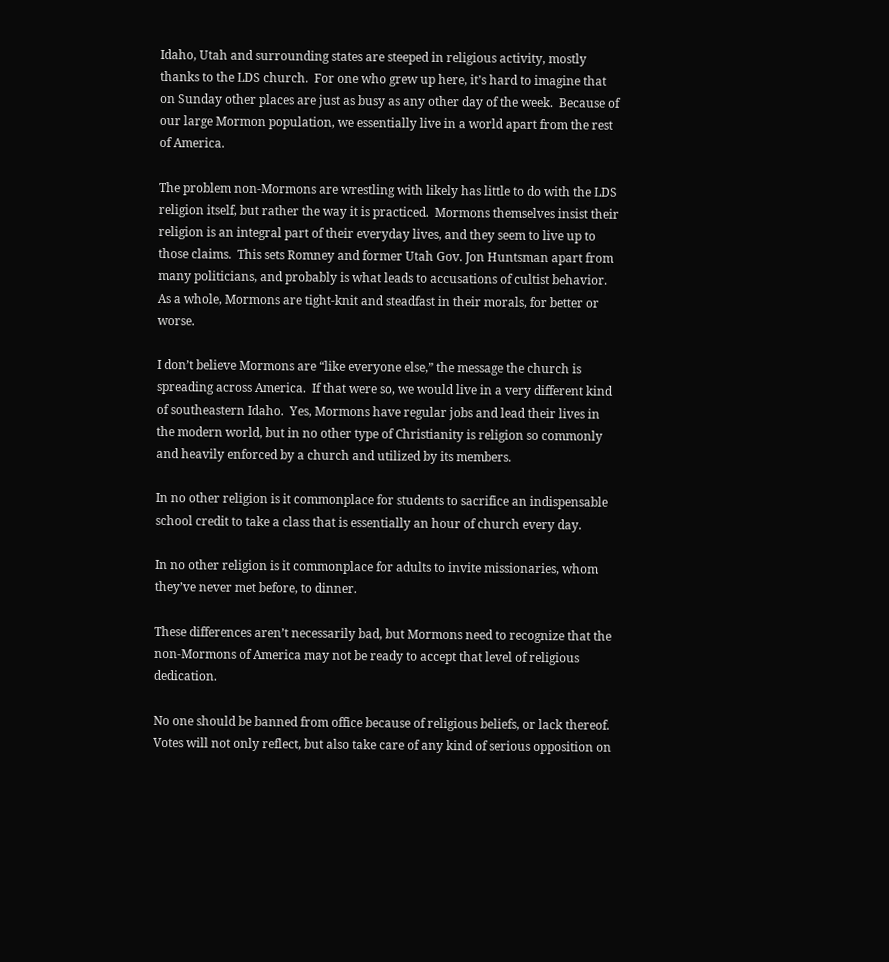Idaho, Utah and surrounding states are steeped in religious activity, mostly thanks to the LDS church.  For one who grew up here, it’s hard to imagine that on Sunday other places are just as busy as any other day of the week.  Because of our large Mormon population, we essentially live in a world apart from the rest of America.

The problem non-Mormons are wrestling with likely has little to do with the LDS religion itself, but rather the way it is practiced.  Mormons themselves insist their religion is an integral part of their everyday lives, and they seem to live up to those claims.  This sets Romney and former Utah Gov. Jon Huntsman apart from many politicians, and probably is what leads to accusations of cultist behavior.  As a whole, Mormons are tight-knit and steadfast in their morals, for better or worse.

I don’t believe Mormons are “like everyone else,” the message the church is spreading across America.  If that were so, we would live in a very different kind of southeastern Idaho.  Yes, Mormons have regular jobs and lead their lives in the modern world, but in no other type of Christianity is religion so commonly and heavily enforced by a church and utilized by its members.

In no other religion is it commonplace for students to sacrifice an indispensable school credit to take a class that is essentially an hour of church every day.

In no other religion is it commonplace for adults to invite missionaries, whom they’ve never met before, to dinner.

These differences aren’t necessarily bad, but Mormons need to recognize that the non-Mormons of America may not be ready to accept that level of religious dedication.

No one should be banned from office because of religious beliefs, or lack thereof.  Votes will not only reflect, but also take care of any kind of serious opposition on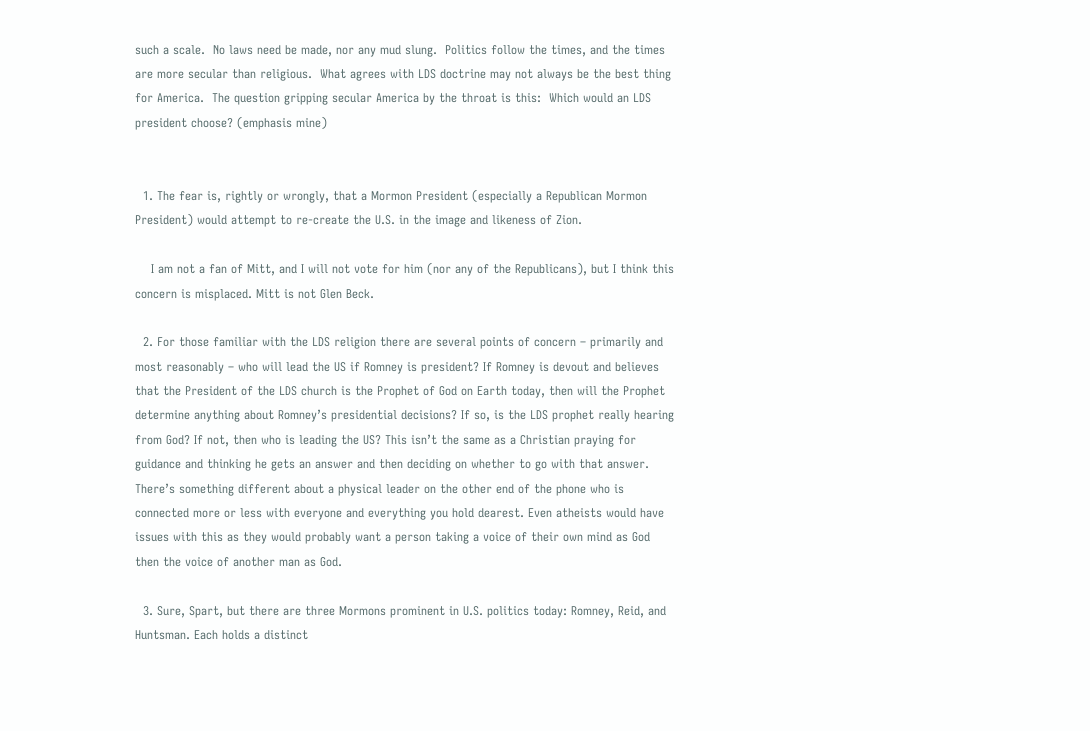such a scale.  No laws need be made, nor any mud slung.  Politics follow the times, and the times are more secular than religious.  What agrees with LDS doctrine may not always be the best thing for America.  The question gripping secular America by the throat is this:  Which would an LDS president choose? (emphasis mine)


  1. The fear is, rightly or wrongly, that a Mormon President (especially a Republican Mormon President) would attempt to re-create the U.S. in the image and likeness of Zion.

    I am not a fan of Mitt, and I will not vote for him (nor any of the Republicans), but I think this concern is misplaced. Mitt is not Glen Beck.

  2. For those familiar with the LDS religion there are several points of concern – primarily and most reasonably – who will lead the US if Romney is president? If Romney is devout and believes that the President of the LDS church is the Prophet of God on Earth today, then will the Prophet determine anything about Romney’s presidential decisions? If so, is the LDS prophet really hearing from God? If not, then who is leading the US? This isn’t the same as a Christian praying for guidance and thinking he gets an answer and then deciding on whether to go with that answer. There’s something different about a physical leader on the other end of the phone who is connected more or less with everyone and everything you hold dearest. Even atheists would have issues with this as they would probably want a person taking a voice of their own mind as God then the voice of another man as God.

  3. Sure, Spart, but there are three Mormons prominent in U.S. politics today: Romney, Reid, and Huntsman. Each holds a distinct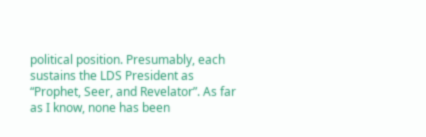political position. Presumably, each sustains the LDS President as “Prophet, Seer, and Revelator”. As far as I know, none has been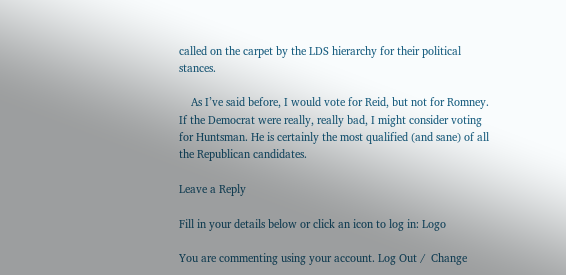called on the carpet by the LDS hierarchy for their political stances.

    As I’ve said before, I would vote for Reid, but not for Romney. If the Democrat were really, really bad, I might consider voting for Huntsman. He is certainly the most qualified (and sane) of all the Republican candidates.

Leave a Reply

Fill in your details below or click an icon to log in: Logo

You are commenting using your account. Log Out /  Change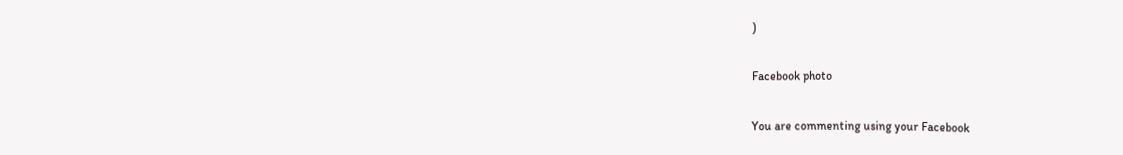)

Facebook photo

You are commenting using your Facebook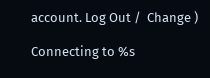account. Log Out /  Change )

Connecting to %s